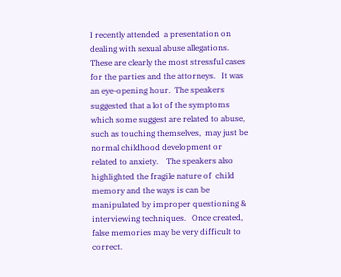I recently attended  a presentation on dealing with sexual abuse allegations.   These are clearly the most stressful cases for the parties and the attorneys.   It was an eye-opening hour.  The speakers suggested that a lot of the symptoms which some suggest are related to abuse, such as touching themselves,  may just be normal childhood development or related to anxiety.    The speakers also highlighted the fragile nature of  child memory and the ways is can be manipulated by improper questioning & interviewing techniques.   Once created, false memories may be very difficult to correct.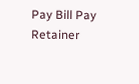Pay Bill Pay Retainer